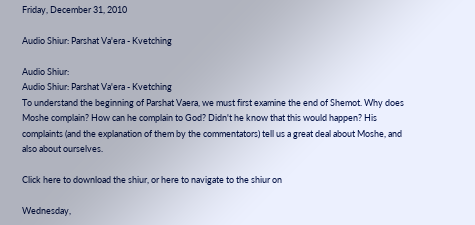Friday, December 31, 2010

Audio Shiur: Parshat Va'era - Kvetching

Audio Shiur:
Audio Shiur: Parshat Va'era - Kvetching
To understand the beginning of Parshat Vaera, we must first examine the end of Shemot. Why does Moshe complain? How can he complain to God? Didn't he know that this would happen? His complaints (and the explanation of them by the commentators) tell us a great deal about Moshe, and also about ourselves.

Click here to download the shiur, or here to navigate to the shiur on

Wednesday,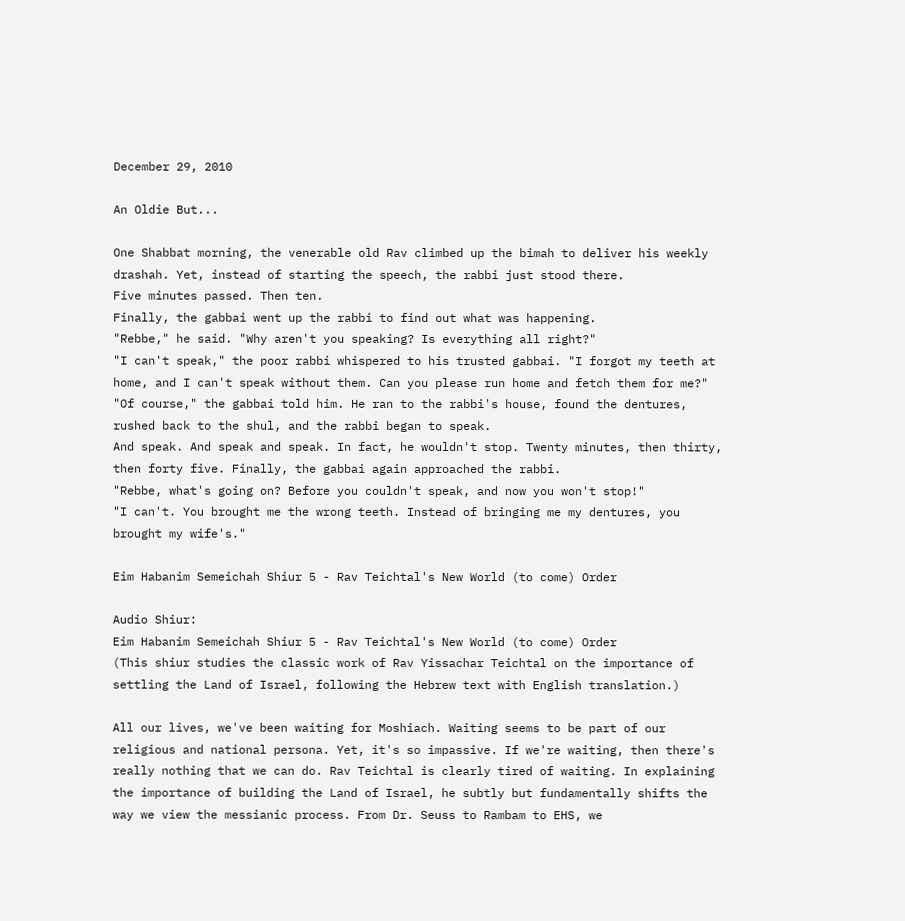December 29, 2010

An Oldie But...

One Shabbat morning, the venerable old Rav climbed up the bimah to deliver his weekly drashah. Yet, instead of starting the speech, the rabbi just stood there.
Five minutes passed. Then ten.
Finally, the gabbai went up the rabbi to find out what was happening.
"Rebbe," he said. "Why aren't you speaking? Is everything all right?"
"I can't speak," the poor rabbi whispered to his trusted gabbai. "I forgot my teeth at home, and I can't speak without them. Can you please run home and fetch them for me?"
"Of course," the gabbai told him. He ran to the rabbi's house, found the dentures, rushed back to the shul, and the rabbi began to speak.
And speak. And speak and speak. In fact, he wouldn't stop. Twenty minutes, then thirty, then forty five. Finally, the gabbai again approached the rabbi.
"Rebbe, what's going on? Before you couldn't speak, and now you won't stop!"
"I can't. You brought me the wrong teeth. Instead of bringing me my dentures, you brought my wife's."

Eim Habanim Semeichah Shiur 5 - Rav Teichtal's New World (to come) Order

Audio Shiur:
Eim Habanim Semeichah Shiur 5 - Rav Teichtal's New World (to come) Order
(This shiur studies the classic work of Rav Yissachar Teichtal on the importance of settling the Land of Israel, following the Hebrew text with English translation.)

All our lives, we've been waiting for Moshiach. Waiting seems to be part of our religious and national persona. Yet, it's so impassive. If we're waiting, then there's really nothing that we can do. Rav Teichtal is clearly tired of waiting. In explaining the importance of building the Land of Israel, he subtly but fundamentally shifts the way we view the messianic process. From Dr. Seuss to Rambam to EHS, we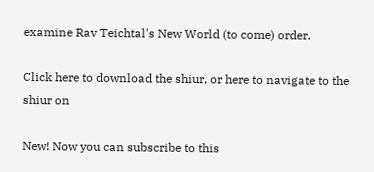examine Rav Teichtal's New World (to come) order.

Click here to download the shiur, or here to navigate to the shiur on

New! Now you can subscribe to this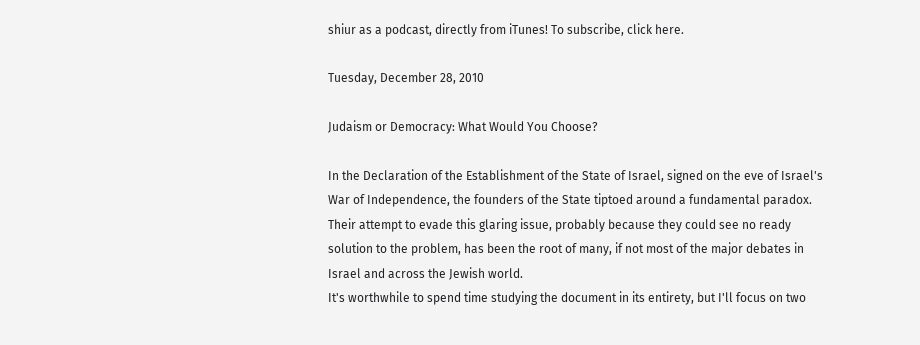shiur as a podcast, directly from iTunes! To subscribe, click here.

Tuesday, December 28, 2010

Judaism or Democracy: What Would You Choose?

In the Declaration of the Establishment of the State of Israel, signed on the eve of Israel's War of Independence, the founders of the State tiptoed around a fundamental paradox. Their attempt to evade this glaring issue, probably because they could see no ready solution to the problem, has been the root of many, if not most of the major debates in Israel and across the Jewish world.
It's worthwhile to spend time studying the document in its entirety, but I'll focus on two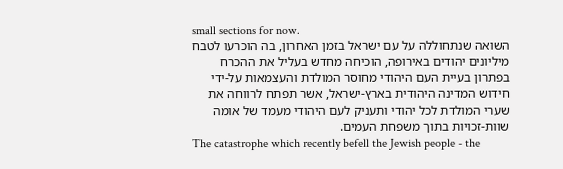small sections for now.
השואה שנתחוללה על עם ישראל בזמן האחרון, בה הוכרעו לטבח מיליונים יהודים באירופה, הוכיחה מחדש בעליל את ההכרח בפתרון בעיית העם היהודי מחוסר המולדת והעצמאות על-ידי חידוש המדינה היהודית בארץ-ישראל, אשר תפתח לרווחה את שערי המולדת לכל יהודי ותעניק לעם היהודי מעמד של אומה שוות-זכויות בתוך משפחת העמים.
The catastrophe which recently befell the Jewish people - the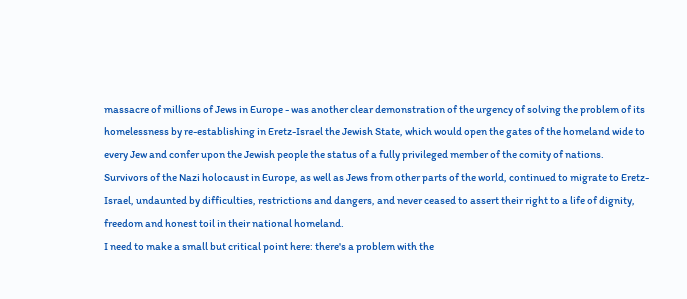massacre of millions of Jews in Europe - was another clear demonstration of the urgency of solving the problem of its homelessness by re-establishing in Eretz-Israel the Jewish State, which would open the gates of the homeland wide to every Jew and confer upon the Jewish people the status of a fully privileged member of the comity of nations.
Survivors of the Nazi holocaust in Europe, as well as Jews from other parts of the world, continued to migrate to Eretz-Israel, undaunted by difficulties, restrictions and dangers, and never ceased to assert their right to a life of dignity, freedom and honest toil in their national homeland.
I need to make a small but critical point here: there's a problem with the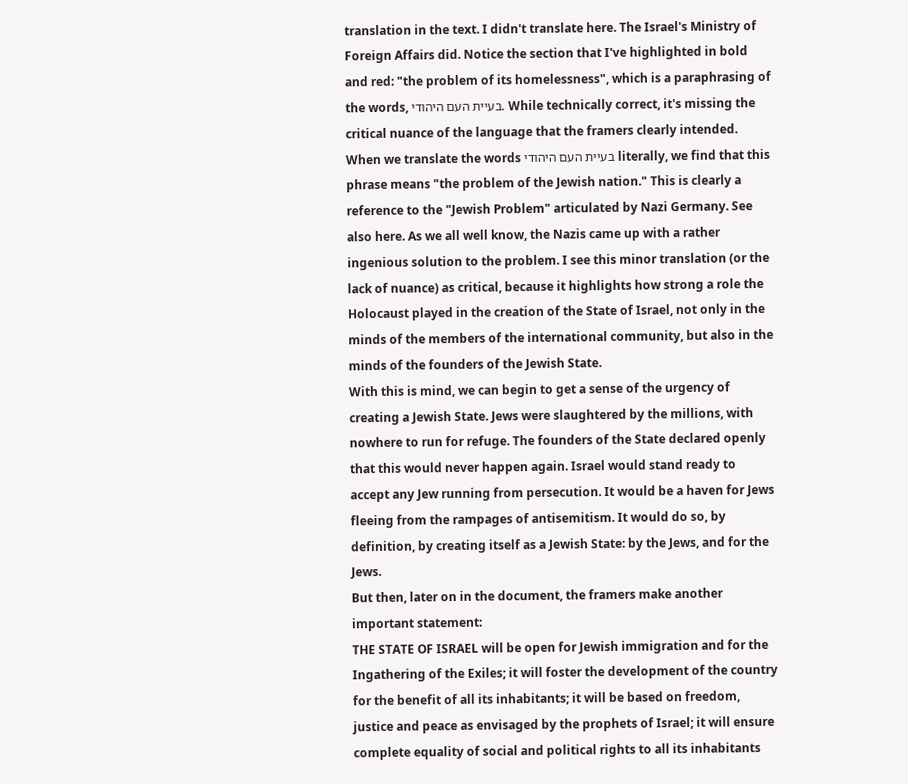translation in the text. I didn't translate here. The Israel's Ministry of Foreign Affairs did. Notice the section that I've highlighted in bold and red: "the problem of its homelessness", which is a paraphrasing of the words, בעיית העם היהודי. While technically correct, it's missing the critical nuance of the language that the framers clearly intended. When we translate the words בעיית העם היהודי literally, we find that this phrase means "the problem of the Jewish nation." This is clearly a reference to the "Jewish Problem" articulated by Nazi Germany. See also here. As we all well know, the Nazis came up with a rather ingenious solution to the problem. I see this minor translation (or the lack of nuance) as critical, because it highlights how strong a role the Holocaust played in the creation of the State of Israel, not only in the minds of the members of the international community, but also in the minds of the founders of the Jewish State.
With this is mind, we can begin to get a sense of the urgency of creating a Jewish State. Jews were slaughtered by the millions, with nowhere to run for refuge. The founders of the State declared openly that this would never happen again. Israel would stand ready to accept any Jew running from persecution. It would be a haven for Jews fleeing from the rampages of antisemitism. It would do so, by definition, by creating itself as a Jewish State: by the Jews, and for the Jews.
But then, later on in the document, the framers make another important statement:
THE STATE OF ISRAEL will be open for Jewish immigration and for the Ingathering of the Exiles; it will foster the development of the country for the benefit of all its inhabitants; it will be based on freedom, justice and peace as envisaged by the prophets of Israel; it will ensure complete equality of social and political rights to all its inhabitants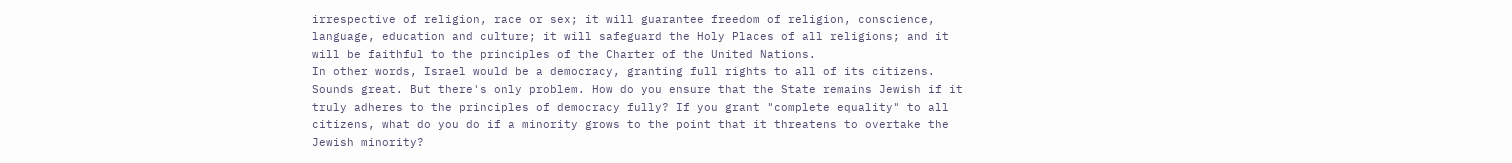irrespective of religion, race or sex; it will guarantee freedom of religion, conscience, language, education and culture; it will safeguard the Holy Places of all religions; and it will be faithful to the principles of the Charter of the United Nations.
In other words, Israel would be a democracy, granting full rights to all of its citizens. Sounds great. But there's only problem. How do you ensure that the State remains Jewish if it truly adheres to the principles of democracy fully? If you grant "complete equality" to all citizens, what do you do if a minority grows to the point that it threatens to overtake the Jewish minority?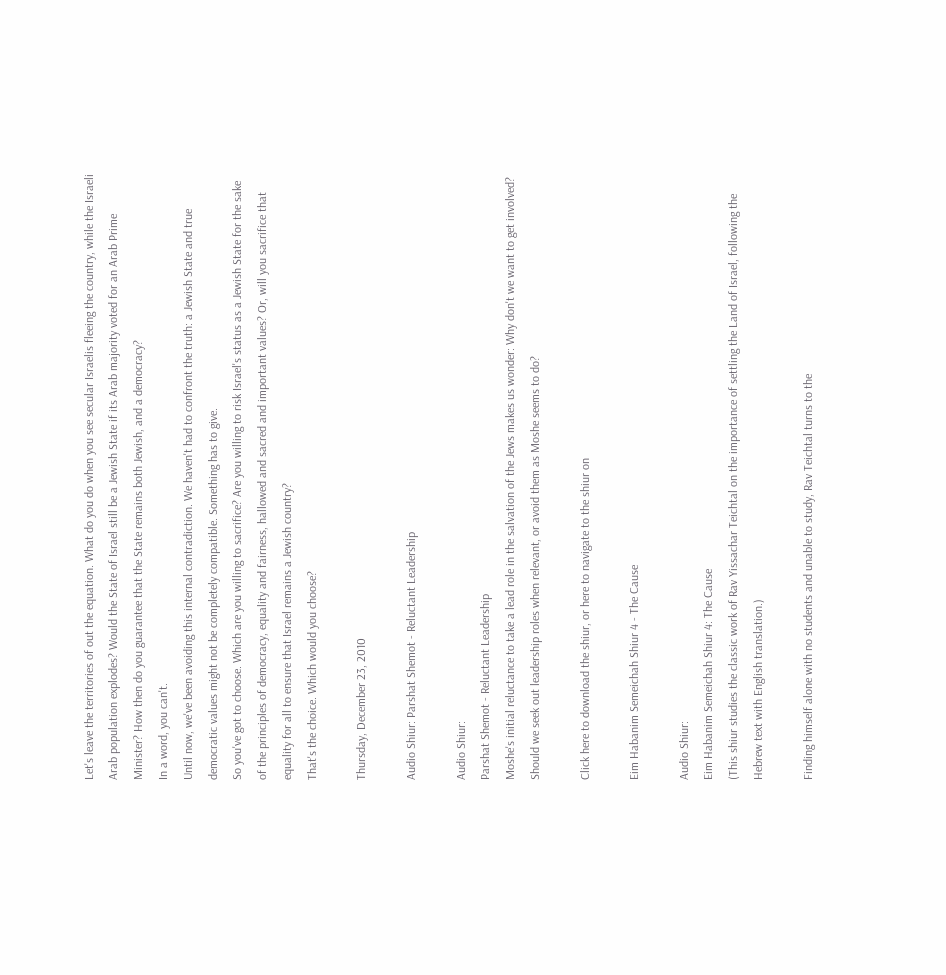Let's leave the territories of out the equation. What do you do when you see secular Israelis fleeing the country, while the Israeli Arab population explodes? Would the State of Israel still be a Jewish State if its Arab majority voted for an Arab Prime Minister? How then do you guarantee that the State remains both Jewish, and a democracy?
In a word, you can't.
Until now, we've been avoiding this internal contradiction. We haven't had to confront the truth: a Jewish State and true democratic values might not be completely compatible. Something has to give.
So you've got to choose. Which are you willing to sacrifice? Are you willing to risk Israel's status as a Jewish State for the sake of the principles of democracy, equality and fairness, hallowed and sacred and important values? Or, will you sacrifice that equality for all to ensure that Israel remains a Jewish country?
That's the choice. Which would you choose?

Thursday, December 23, 2010

Audio Shiur: Parshat Shemot - Reluctant Leadership

Audio Shiur:
Parshat Shemot - Reluctant Leadership
Moshe's initial reluctance to take a lead role in the salvation of the Jews makes us wonder: Why don't we want to get involved? Should we seek out leadership roles when relevant, or avoid them as Moshe seems to do?

Click here to download the shiur, or here to navigate to the shiur on

Eim Habanim Semeichah Shiur 4 - The Cause

Audio Shiur:
Eim Habanim Semeichah Shiur 4: The Cause
(This shiur studies the classic work of Rav Yissachar Teichtal on the importance of settling the Land of Israel, following the Hebrew text with English translation.)

Finding himself alone with no students and unable to study, Rav Teichtal turns to the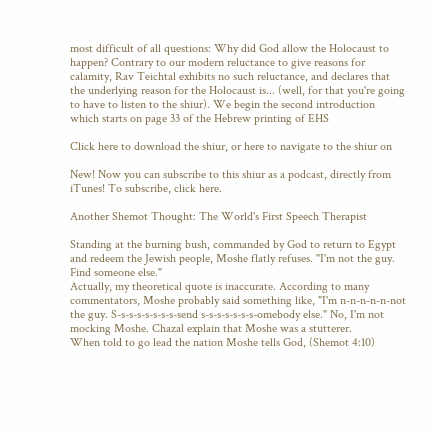most difficult of all questions: Why did God allow the Holocaust to happen? Contrary to our modern reluctance to give reasons for calamity, Rav Teichtal exhibits no such reluctance, and declares that the underlying reason for the Holocaust is... (well, for that you're going to have to listen to the shiur). We begin the second introduction which starts on page 33 of the Hebrew printing of EHS

Click here to download the shiur, or here to navigate to the shiur on

New! Now you can subscribe to this shiur as a podcast, directly from iTunes! To subscribe, click here.

Another Shemot Thought: The World's First Speech Therapist

Standing at the burning bush, commanded by God to return to Egypt and redeem the Jewish people, Moshe flatly refuses. "I'm not the guy. Find someone else."
Actually, my theoretical quote is inaccurate. According to many commentators, Moshe probably said something like, "I'm n-n-n-n-n-not the guy. S-s-s-s-s-s-s-s-send s-s-s-s-s-s-s-omebody else." No, I'm not mocking Moshe. Chazal explain that Moshe was a stutterer.
When told to go lead the nation Moshe tells God, (Shemot 4:10)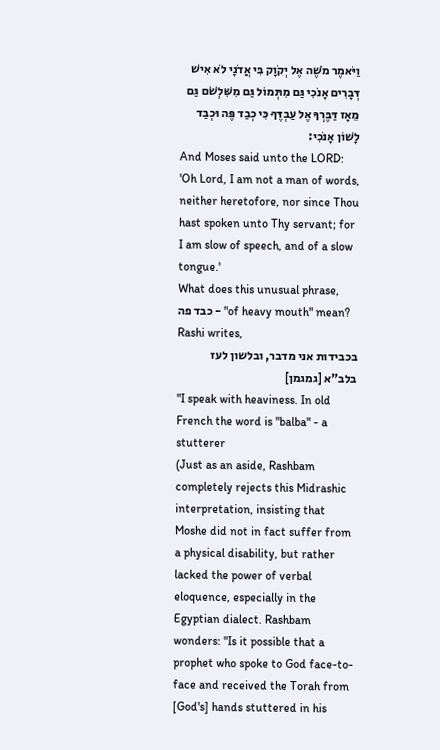וַיֹּאמֶר מֹשֶׁה אֶל יְקֹוָק בִּי אֲדֹנָי לֹא אִישׁ דְּבָרִים אָנֹכִי גַּם מִתְּמוֹל גַּם מִשִּׁלְשֹׁם גַּם מֵאָז דַּבֶּרְךָ אֶל עַבְדֶּךָ כִּי כְבַד פֶּה וּכְבַד לָשׁוֹן אָנֹכִי:
And Moses said unto the LORD: 'Oh Lord, I am not a man of words, neither heretofore, nor since Thou hast spoken unto Thy servant; for I am slow of speech, and of a slow tongue.'
What does this unusual phrase, כבד פה - "of heavy mouth" mean? Rashi writes,
בכבידות אני מדבר, ובלשון לעז בלב"א [גמגמן]
"I speak with heaviness. In old French the word is "balba" - a stutterer
(Just as an aside, Rashbam completely rejects this Midrashic interpretation, insisting that Moshe did not in fact suffer from a physical disability, but rather lacked the power of verbal eloquence, especially in the Egyptian dialect. Rashbam wonders: "Is it possible that a prophet who spoke to God face-to-face and received the Torah from [God's] hands stuttered in his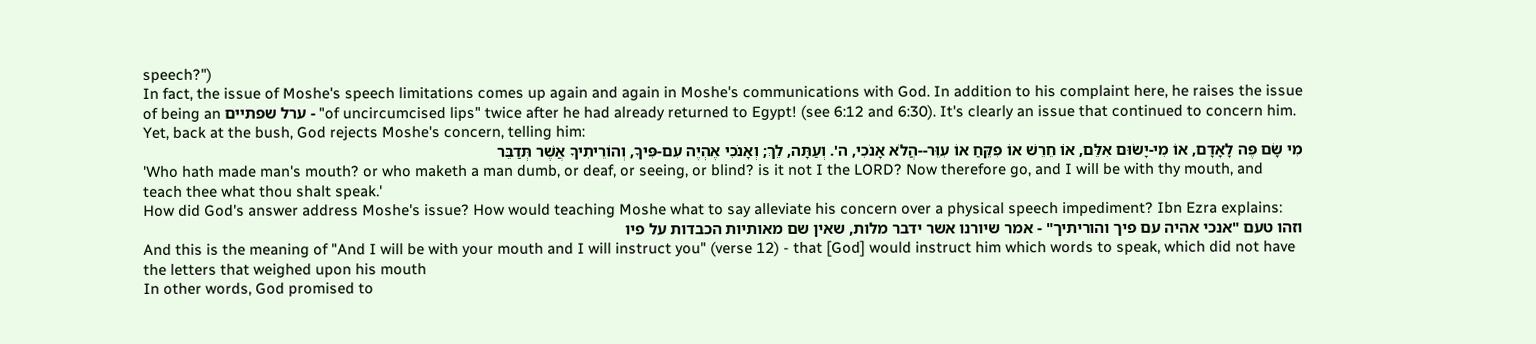speech?")
In fact, the issue of Moshe's speech limitations comes up again and again in Moshe's communications with God. In addition to his complaint here, he raises the issue of being an ערל שפתיים - "of uncircumcised lips" twice after he had already returned to Egypt! (see 6:12 and 6:30). It's clearly an issue that continued to concern him.
Yet, back at the bush, God rejects Moshe's concern, telling him:
מִי שָׂם פֶּה לָאָדָם, אוֹ מִי-יָשׂוּם אִלֵּם, אוֹ חֵרֵשׁ אוֹ פִקֵּחַ אוֹ עִוֵּר--הֲלֹא אָנֹכִי, ה'. וְעַתָּה, לֵךְ; וְאָנֹכִי אֶהְיֶה עִם-פִּיךָ, וְהוֹרֵיתִיךָ אֲשֶׁר תְּדַבֵּר
'Who hath made man's mouth? or who maketh a man dumb, or deaf, or seeing, or blind? is it not I the LORD? Now therefore go, and I will be with thy mouth, and teach thee what thou shalt speak.'
How did God's answer address Moshe's issue? How would teaching Moshe what to say alleviate his concern over a physical speech impediment? Ibn Ezra explains:
וזהו טעם "אנכי אהיה עם פיך והוריתיך" - אמר שיורנו אשר ידבר מלות, שאין שם מאותיות הכבדות על פיו
And this is the meaning of "And I will be with your mouth and I will instruct you" (verse 12) - that [God] would instruct him which words to speak, which did not have the letters that weighed upon his mouth
In other words, God promised to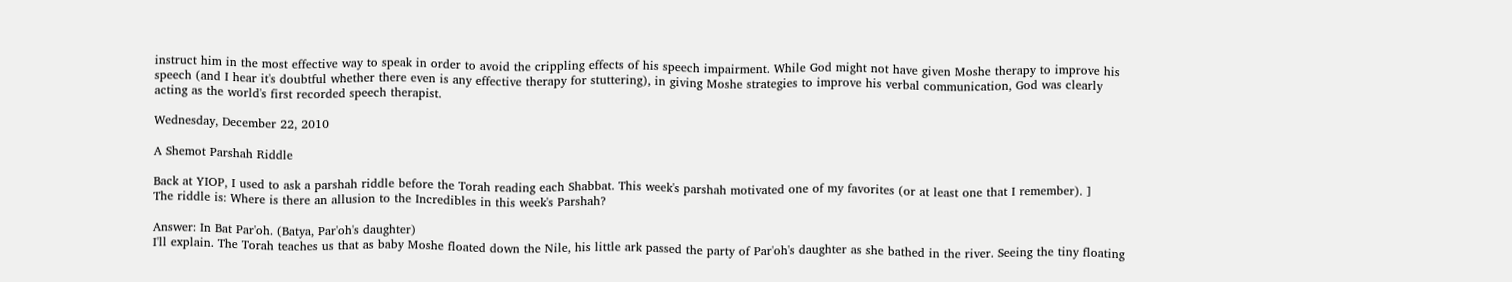instruct him in the most effective way to speak in order to avoid the crippling effects of his speech impairment. While God might not have given Moshe therapy to improve his speech (and I hear it's doubtful whether there even is any effective therapy for stuttering), in giving Moshe strategies to improve his verbal communication, God was clearly acting as the world's first recorded speech therapist.

Wednesday, December 22, 2010

A Shemot Parshah Riddle

Back at YIOP, I used to ask a parshah riddle before the Torah reading each Shabbat. This week's parshah motivated one of my favorites (or at least one that I remember). ]
The riddle is: Where is there an allusion to the Incredibles in this week's Parshah?

Answer: In Bat Par'oh. (Batya, Par'oh's daughter)
I'll explain. The Torah teaches us that as baby Moshe floated down the Nile, his little ark passed the party of Par'oh's daughter as she bathed in the river. Seeing the tiny floating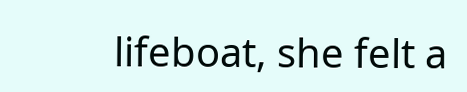lifeboat, she felt a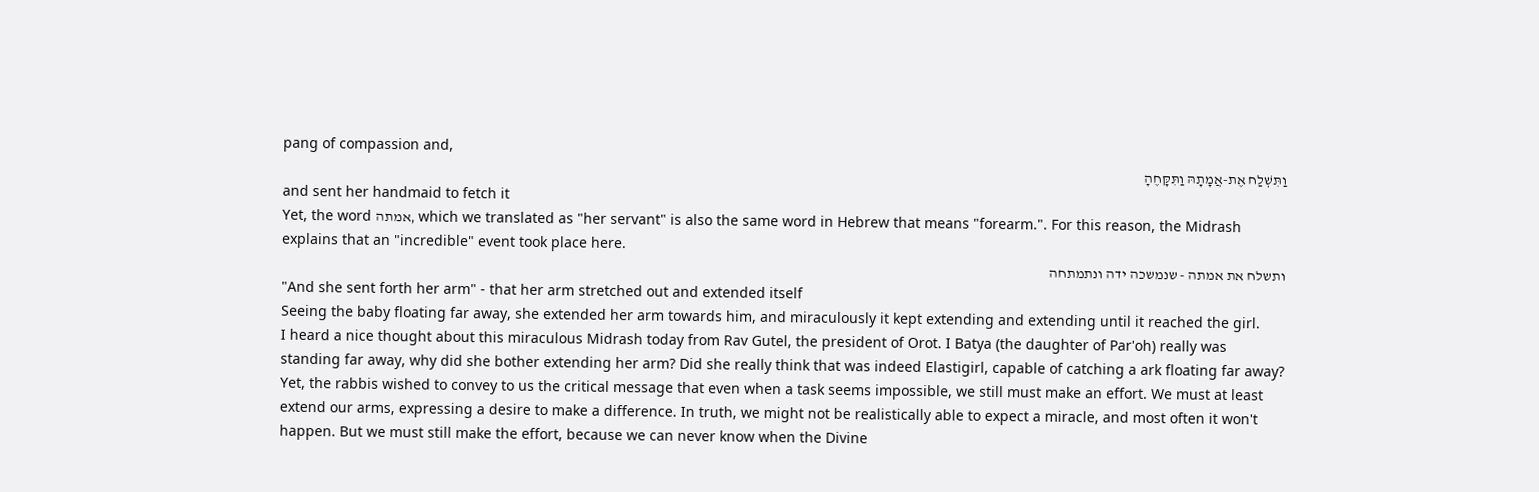pang of compassion and,
וַתִּשְׁלַח אֶת-אֲמָתָהּ וַתִּקָּחֶהָ
and sent her handmaid to fetch it
Yet, the word אמתה, which we translated as "her servant" is also the same word in Hebrew that means "forearm.". For this reason, the Midrash explains that an "incredible" event took place here.
ותשלח את אמתה - שנמשכה ידה ונתמתחה
"And she sent forth her arm" - that her arm stretched out and extended itself
Seeing the baby floating far away, she extended her arm towards him, and miraculously it kept extending and extending until it reached the girl.
I heard a nice thought about this miraculous Midrash today from Rav Gutel, the president of Orot. I Batya (the daughter of Par'oh) really was standing far away, why did she bother extending her arm? Did she really think that was indeed Elastigirl, capable of catching a ark floating far away?
Yet, the rabbis wished to convey to us the critical message that even when a task seems impossible, we still must make an effort. We must at least extend our arms, expressing a desire to make a difference. In truth, we might not be realistically able to expect a miracle, and most often it won't happen. But we must still make the effort, because we can never know when the Divine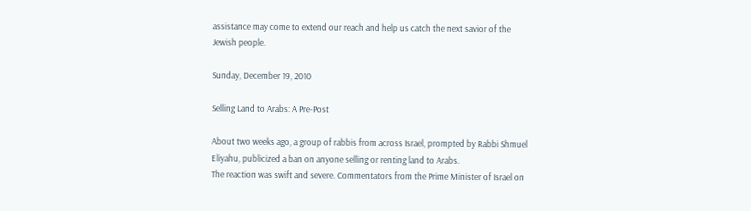assistance may come to extend our reach and help us catch the next savior of the Jewish people.

Sunday, December 19, 2010

Selling Land to Arabs: A Pre-Post

About two weeks ago, a group of rabbis from across Israel, prompted by Rabbi Shmuel Eliyahu, publicized a ban on anyone selling or renting land to Arabs.
The reaction was swift and severe. Commentators from the Prime Minister of Israel on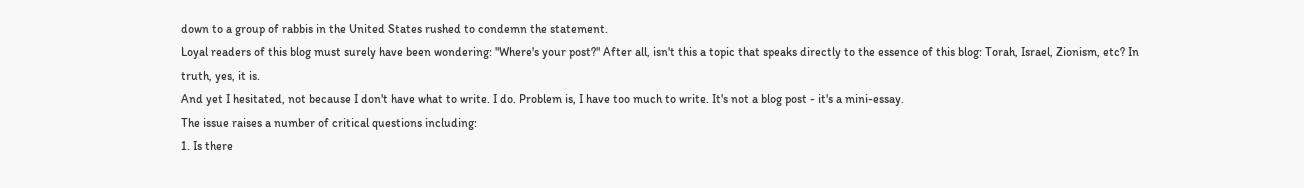down to a group of rabbis in the United States rushed to condemn the statement.
Loyal readers of this blog must surely have been wondering: "Where's your post?" After all, isn't this a topic that speaks directly to the essence of this blog: Torah, Israel, Zionism, etc? In truth, yes, it is.
And yet I hesitated, not because I don't have what to write. I do. Problem is, I have too much to write. It's not a blog post - it's a mini-essay.
The issue raises a number of critical questions including:
1. Is there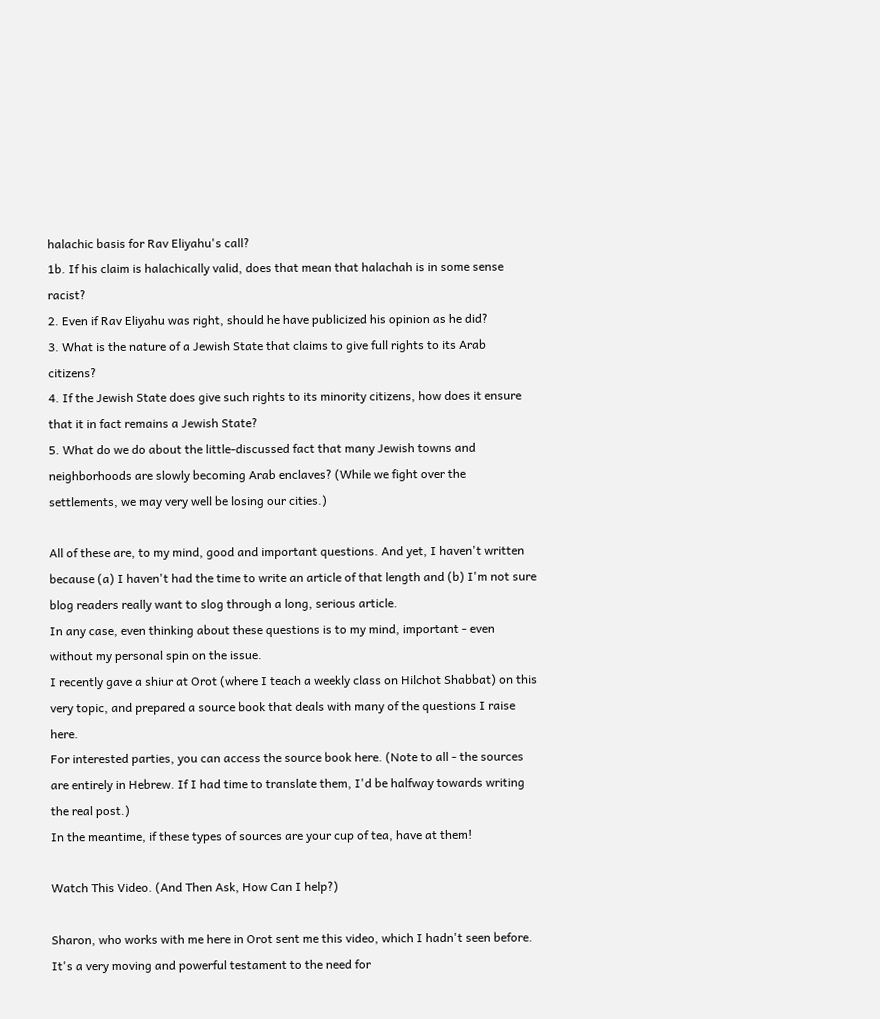halachic basis for Rav Eliyahu's call?
1b. If his claim is halachically valid, does that mean that halachah is in some sense racist?
2. Even if Rav Eliyahu was right, should he have publicized his opinion as he did?
3. What is the nature of a Jewish State that claims to give full rights to its Arab citizens?
4. If the Jewish State does give such rights to its minority citizens, how does it ensure that it in fact remains a Jewish State?
5. What do we do about the little-discussed fact that many Jewish towns and neighborhoods are slowly becoming Arab enclaves? (While we fight over the settlements, we may very well be losing our cities.)

All of these are, to my mind, good and important questions. And yet, I haven't written because (a) I haven't had the time to write an article of that length and (b) I'm not sure blog readers really want to slog through a long, serious article.
In any case, even thinking about these questions is to my mind, important - even without my personal spin on the issue.
I recently gave a shiur at Orot (where I teach a weekly class on Hilchot Shabbat) on this very topic, and prepared a source book that deals with many of the questions I raise here.
For interested parties, you can access the source book here. (Note to all - the sources are entirely in Hebrew. If I had time to translate them, I'd be halfway towards writing the real post.)
In the meantime, if these types of sources are your cup of tea, have at them!

Watch This Video. (And Then Ask, How Can I help?)

Sharon, who works with me here in Orot sent me this video, which I hadn't seen before. It's a very moving and powerful testament to the need for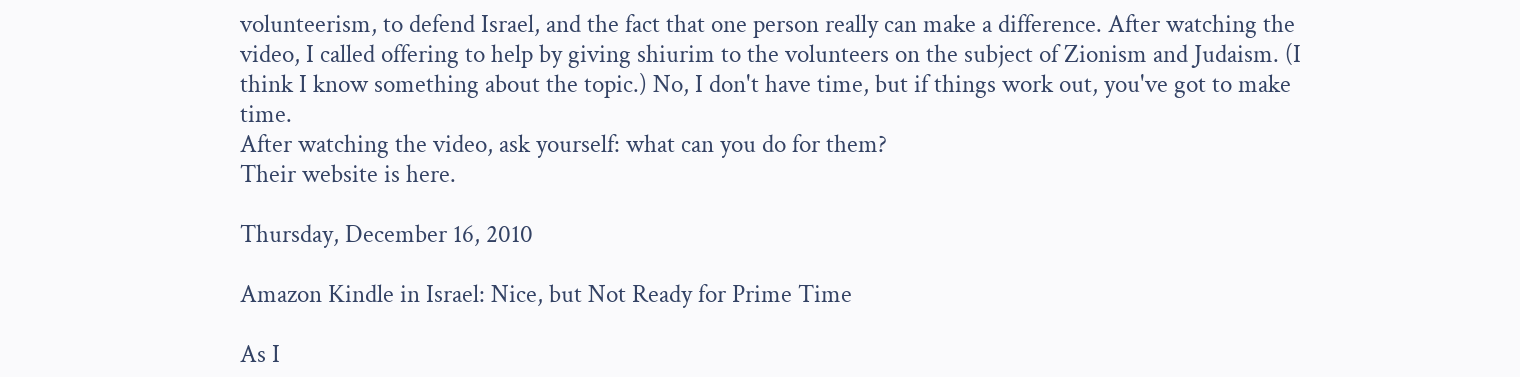volunteerism, to defend Israel, and the fact that one person really can make a difference. After watching the video, I called offering to help by giving shiurim to the volunteers on the subject of Zionism and Judaism. (I think I know something about the topic.) No, I don't have time, but if things work out, you've got to make time.
After watching the video, ask yourself: what can you do for them?
Their website is here.

Thursday, December 16, 2010

Amazon Kindle in Israel: Nice, but Not Ready for Prime Time

As I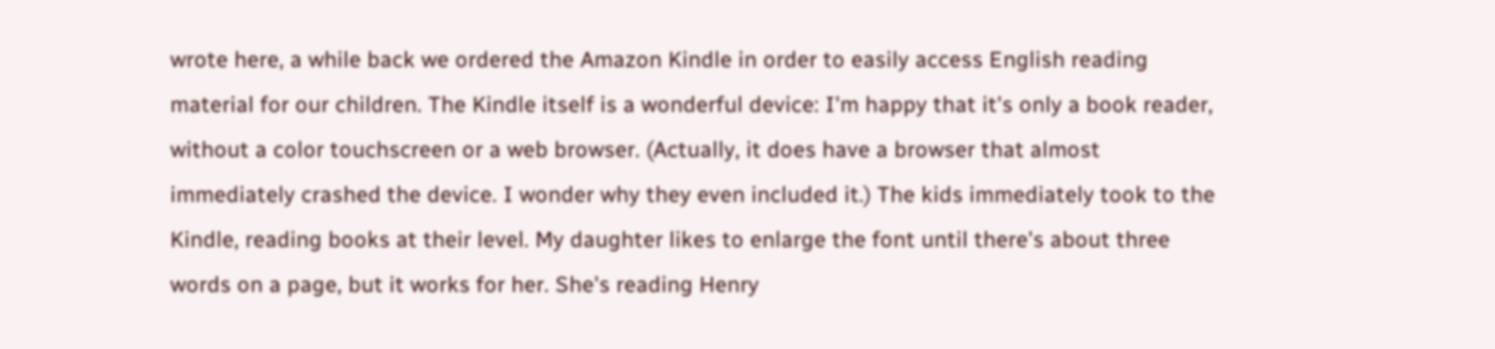wrote here, a while back we ordered the Amazon Kindle in order to easily access English reading material for our children. The Kindle itself is a wonderful device: I'm happy that it's only a book reader, without a color touchscreen or a web browser. (Actually, it does have a browser that almost immediately crashed the device. I wonder why they even included it.) The kids immediately took to the Kindle, reading books at their level. My daughter likes to enlarge the font until there's about three words on a page, but it works for her. She's reading Henry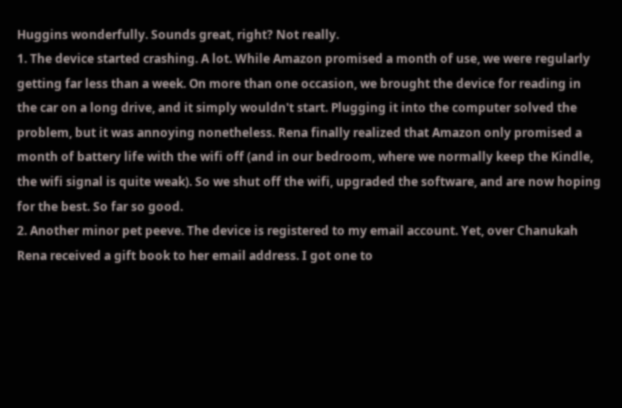Huggins wonderfully. Sounds great, right? Not really.
1. The device started crashing. A lot. While Amazon promised a month of use, we were regularly getting far less than a week. On more than one occasion, we brought the device for reading in the car on a long drive, and it simply wouldn't start. Plugging it into the computer solved the problem, but it was annoying nonetheless. Rena finally realized that Amazon only promised a month of battery life with the wifi off (and in our bedroom, where we normally keep the Kindle, the wifi signal is quite weak). So we shut off the wifi, upgraded the software, and are now hoping for the best. So far so good.
2. Another minor pet peeve. The device is registered to my email account. Yet, over Chanukah Rena received a gift book to her email address. I got one to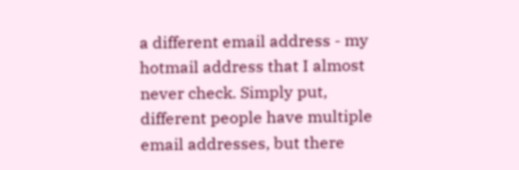a different email address - my hotmail address that I almost never check. Simply put, different people have multiple email addresses, but there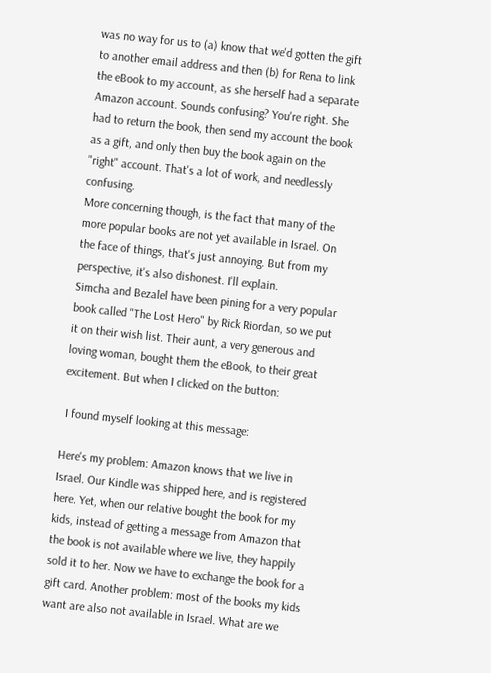was no way for us to (a) know that we'd gotten the gift to another email address and then (b) for Rena to link the eBook to my account, as she herself had a separate Amazon account. Sounds confusing? You're right. She had to return the book, then send my account the book as a gift, and only then buy the book again on the "right" account. That's a lot of work, and needlessly confusing.
More concerning though, is the fact that many of the more popular books are not yet available in Israel. On the face of things, that's just annoying. But from my perspective, it's also dishonest. I'll explain.
Simcha and Bezalel have been pining for a very popular book called "The Lost Hero" by Rick Riordan, so we put it on their wish list. Their aunt, a very generous and loving woman, bought them the eBook, to their great excitement. But when I clicked on the button:

 I found myself looking at this message:

Here's my problem: Amazon knows that we live in Israel. Our Kindle was shipped here, and is registered here. Yet, when our relative bought the book for my kids, instead of getting a message from Amazon that the book is not available where we live, they happily sold it to her. Now we have to exchange the book for a gift card. Another problem: most of the books my kids want are also not available in Israel. What are we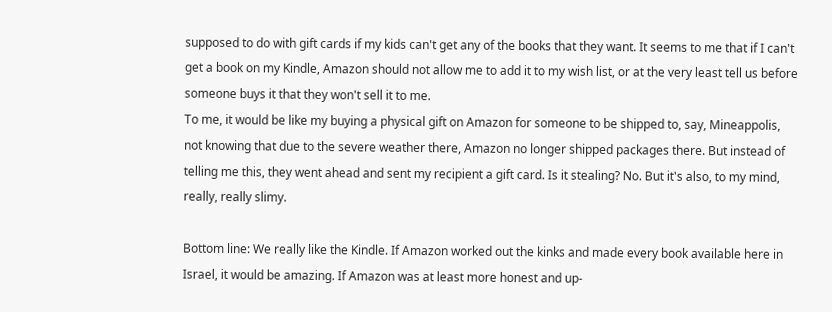supposed to do with gift cards if my kids can't get any of the books that they want. It seems to me that if I can't get a book on my Kindle, Amazon should not allow me to add it to my wish list, or at the very least tell us before someone buys it that they won't sell it to me.
To me, it would be like my buying a physical gift on Amazon for someone to be shipped to, say, Mineappolis, not knowing that due to the severe weather there, Amazon no longer shipped packages there. But instead of telling me this, they went ahead and sent my recipient a gift card. Is it stealing? No. But it's also, to my mind, really, really slimy.

Bottom line: We really like the Kindle. If Amazon worked out the kinks and made every book available here in Israel, it would be amazing. If Amazon was at least more honest and up-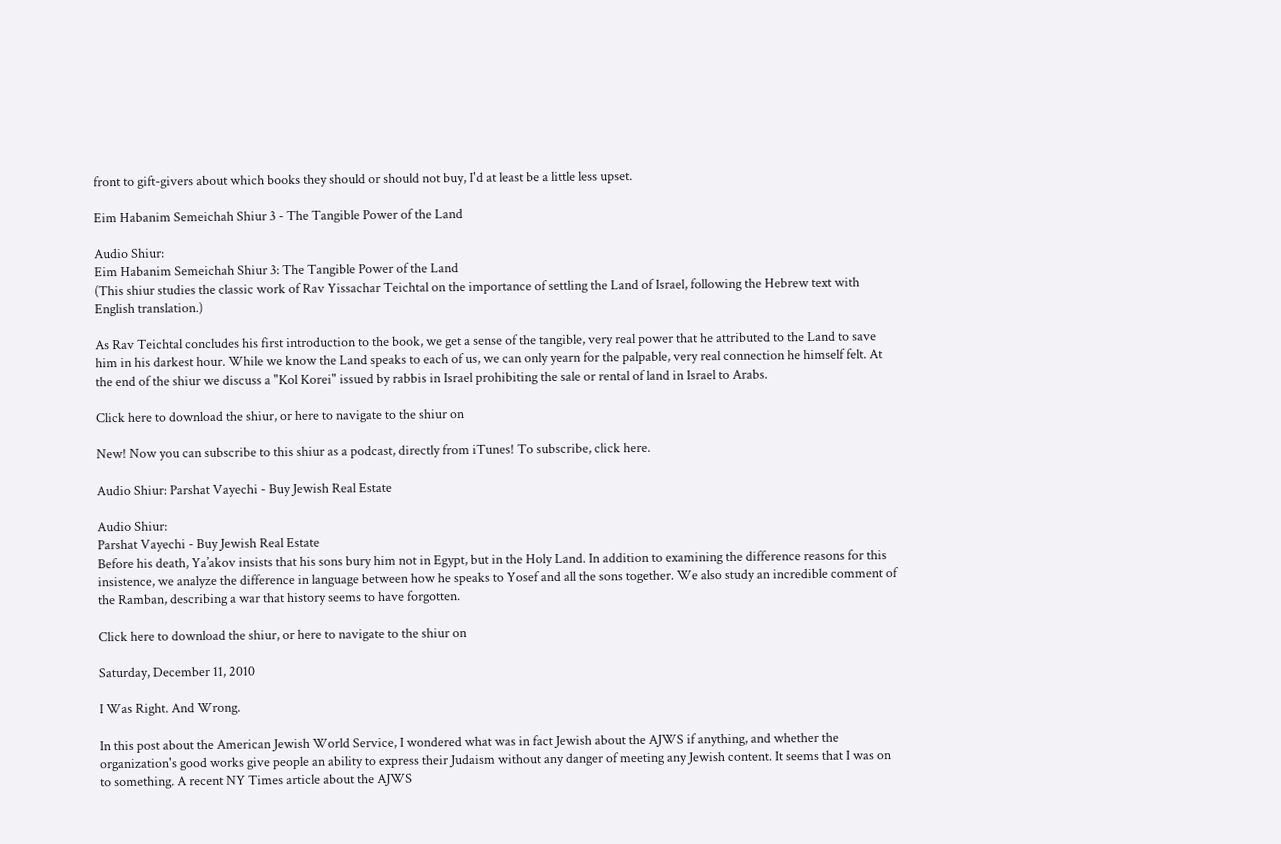front to gift-givers about which books they should or should not buy, I'd at least be a little less upset.

Eim Habanim Semeichah Shiur 3 - The Tangible Power of the Land

Audio Shiur:
Eim Habanim Semeichah Shiur 3: The Tangible Power of the Land
(This shiur studies the classic work of Rav Yissachar Teichtal on the importance of settling the Land of Israel, following the Hebrew text with English translation.)

As Rav Teichtal concludes his first introduction to the book, we get a sense of the tangible, very real power that he attributed to the Land to save him in his darkest hour. While we know the Land speaks to each of us, we can only yearn for the palpable, very real connection he himself felt. At the end of the shiur we discuss a "Kol Korei" issued by rabbis in Israel prohibiting the sale or rental of land in Israel to Arabs.

Click here to download the shiur, or here to navigate to the shiur on

New! Now you can subscribe to this shiur as a podcast, directly from iTunes! To subscribe, click here.

Audio Shiur: Parshat Vayechi - Buy Jewish Real Estate

Audio Shiur:
Parshat Vayechi - Buy Jewish Real Estate
Before his death, Ya’akov insists that his sons bury him not in Egypt, but in the Holy Land. In addition to examining the difference reasons for this insistence, we analyze the difference in language between how he speaks to Yosef and all the sons together. We also study an incredible comment of the Ramban, describing a war that history seems to have forgotten.

Click here to download the shiur, or here to navigate to the shiur on

Saturday, December 11, 2010

I Was Right. And Wrong.

In this post about the American Jewish World Service, I wondered what was in fact Jewish about the AJWS if anything, and whether the organization's good works give people an ability to express their Judaism without any danger of meeting any Jewish content. It seems that I was on to something. A recent NY Times article about the AJWS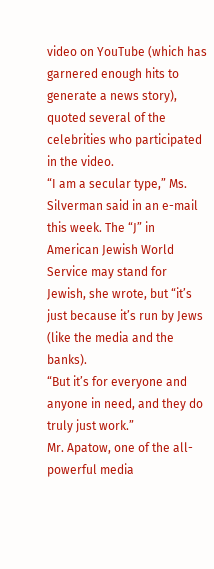video on YouTube (which has garnered enough hits to generate a news story), quoted several of the celebrities who participated in the video.
“I am a secular type,” Ms. Silverman said in an e-mail this week. The “J” in American Jewish World Service may stand for Jewish, she wrote, but “it’s just because it’s run by Jews (like the media and the banks).
“But it’s for everyone and anyone in need, and they do truly just work.”
Mr. Apatow, one of the all-powerful media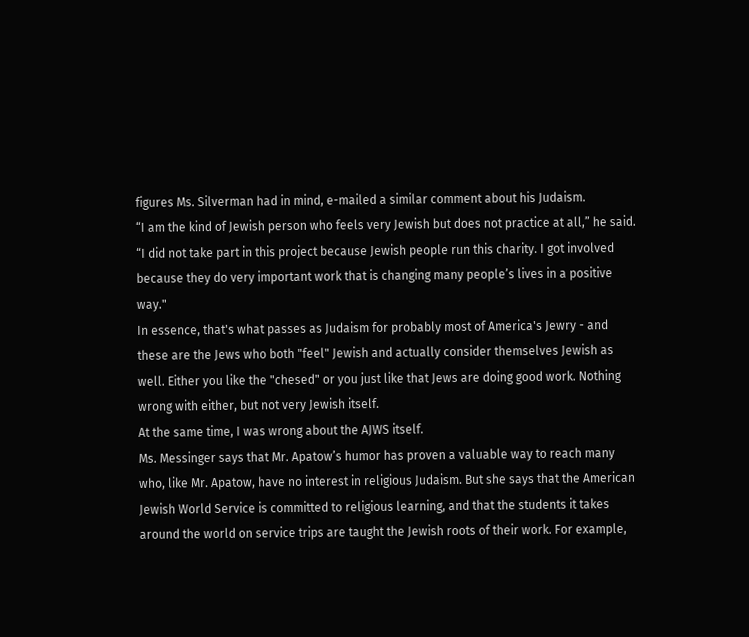figures Ms. Silverman had in mind, e-mailed a similar comment about his Judaism.
“I am the kind of Jewish person who feels very Jewish but does not practice at all,” he said. “I did not take part in this project because Jewish people run this charity. I got involved because they do very important work that is changing many people’s lives in a positive way."
In essence, that's what passes as Judaism for probably most of America's Jewry - and these are the Jews who both "feel" Jewish and actually consider themselves Jewish as well. Either you like the "chesed" or you just like that Jews are doing good work. Nothing wrong with either, but not very Jewish itself.
At the same time, I was wrong about the AJWS itself.
Ms. Messinger says that Mr. Apatow’s humor has proven a valuable way to reach many who, like Mr. Apatow, have no interest in religious Judaism. But she says that the American Jewish World Service is committed to religious learning, and that the students it takes around the world on service trips are taught the Jewish roots of their work. For example,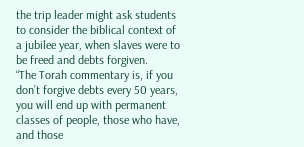the trip leader might ask students to consider the biblical context of a jubilee year, when slaves were to be freed and debts forgiven.
“The Torah commentary is, if you don’t forgive debts every 50 years, you will end up with permanent classes of people, those who have, and those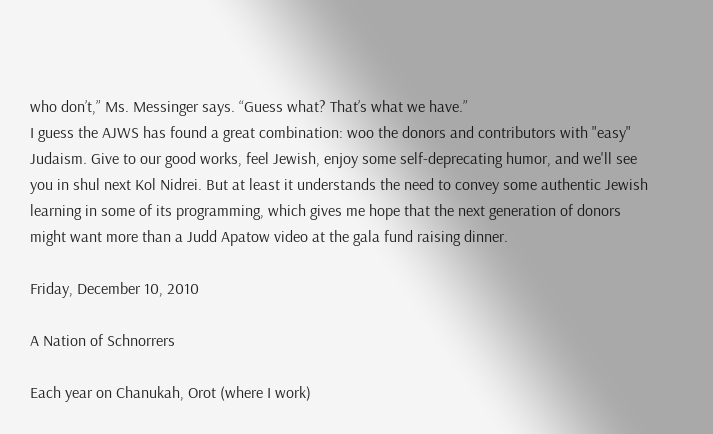who don’t,” Ms. Messinger says. “Guess what? That’s what we have.”
I guess the AJWS has found a great combination: woo the donors and contributors with "easy" Judaism. Give to our good works, feel Jewish, enjoy some self-deprecating humor, and we'll see you in shul next Kol Nidrei. But at least it understands the need to convey some authentic Jewish learning in some of its programming, which gives me hope that the next generation of donors might want more than a Judd Apatow video at the gala fund raising dinner.

Friday, December 10, 2010

A Nation of Schnorrers

Each year on Chanukah, Orot (where I work)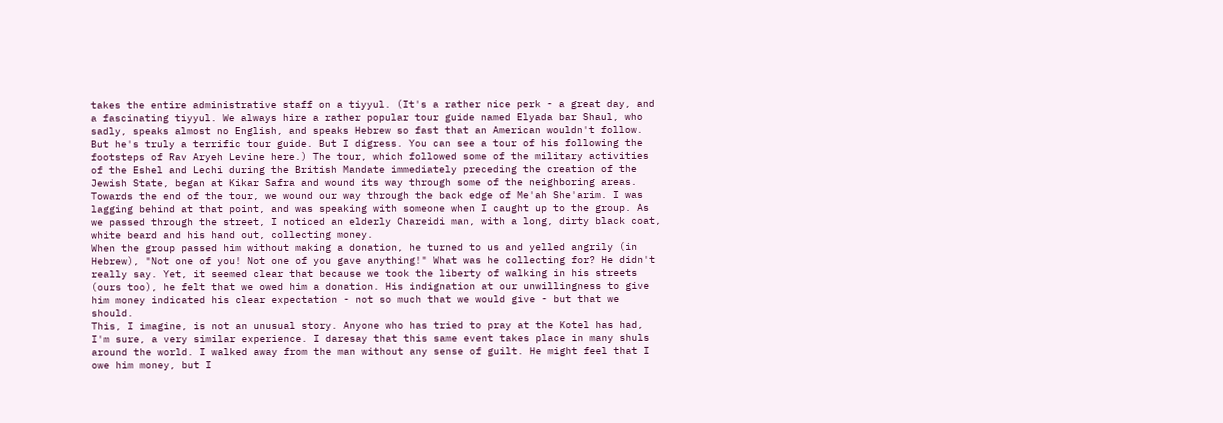takes the entire administrative staff on a tiyyul. (It's a rather nice perk - a great day, and a fascinating tiyyul. We always hire a rather popular tour guide named Elyada bar Shaul, who sadly, speaks almost no English, and speaks Hebrew so fast that an American wouldn't follow. But he's truly a terrific tour guide. But I digress. You can see a tour of his following the footsteps of Rav Aryeh Levine here.) The tour, which followed some of the military activities of the Eshel and Lechi during the British Mandate immediately preceding the creation of the Jewish State, began at Kikar Safra and wound its way through some of the neighboring areas.
Towards the end of the tour, we wound our way through the back edge of Me'ah She'arim. I was lagging behind at that point, and was speaking with someone when I caught up to the group. As we passed through the street, I noticed an elderly Chareidi man, with a long, dirty black coat, white beard and his hand out, collecting money.
When the group passed him without making a donation, he turned to us and yelled angrily (in Hebrew), "Not one of you! Not one of you gave anything!" What was he collecting for? He didn't really say. Yet, it seemed clear that because we took the liberty of walking in his streets (ours too), he felt that we owed him a donation. His indignation at our unwillingness to give him money indicated his clear expectation - not so much that we would give - but that we should.
This, I imagine, is not an unusual story. Anyone who has tried to pray at the Kotel has had, I'm sure, a very similar experience. I daresay that this same event takes place in many shuls around the world. I walked away from the man without any sense of guilt. He might feel that I owe him money, but I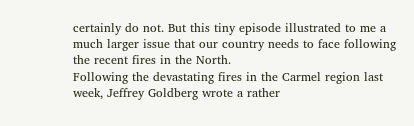certainly do not. But this tiny episode illustrated to me a much larger issue that our country needs to face following the recent fires in the North.
Following the devastating fires in the Carmel region last week, Jeffrey Goldberg wrote a rather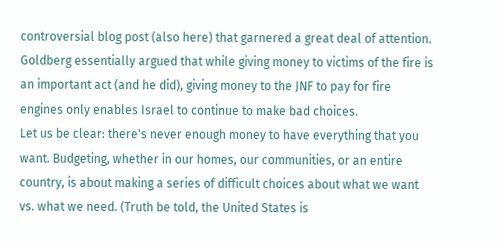controversial blog post (also here) that garnered a great deal of attention. Goldberg essentially argued that while giving money to victims of the fire is an important act (and he did), giving money to the JNF to pay for fire engines only enables Israel to continue to make bad choices.
Let us be clear: there's never enough money to have everything that you want. Budgeting, whether in our homes, our communities, or an entire country, is about making a series of difficult choices about what we want vs. what we need. (Truth be told, the United States is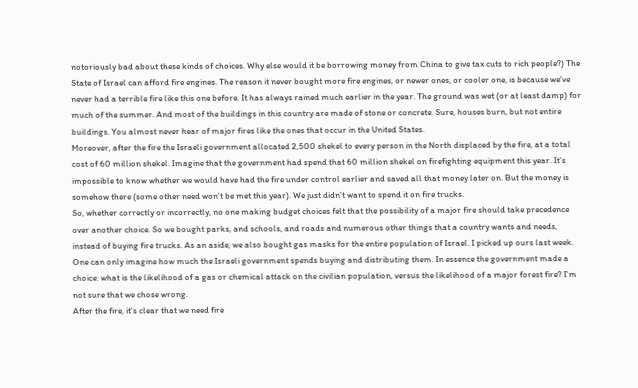notoriously bad about these kinds of choices. Why else would it be borrowing money from China to give tax cuts to rich people?) The State of Israel can afford fire engines. The reason it never bought more fire engines, or newer ones, or cooler one, is because we've never had a terrible fire like this one before. It has always rained much earlier in the year. The ground was wet (or at least damp) for much of the summer. And most of the buildings in this country are made of stone or concrete. Sure, houses burn, but not entire buildings. You almost never hear of major fires like the ones that occur in the United States.
Moreover, after the fire the Israeli government allocated 2,500 shekel to every person in the North displaced by the fire, at a total cost of 60 million shekel. Imagine that the government had spend that 60 million shekel on firefighting equipment this year. It's impossible to know whether we would have had the fire under control earlier and saved all that money later on. But the money is somehow there (some other need won't be met this year). We just didn't want to spend it on fire trucks.
So, whether correctly or incorrectly, no one making budget choices felt that the possibility of a major fire should take precedence over another choice. So we bought parks, and schools, and roads and numerous other things that a country wants and needs, instead of buying fire trucks. As an aside, we also bought gas masks for the entire population of Israel. I picked up ours last week. One can only imagine how much the Israeli government spends buying and distributing them. In essence the government made a choice: what is the likelihood of a gas or chemical attack on the civilian population, versus the likelihood of a major forest fire? I'm not sure that we chose wrong.
After the fire, it's clear that we need fire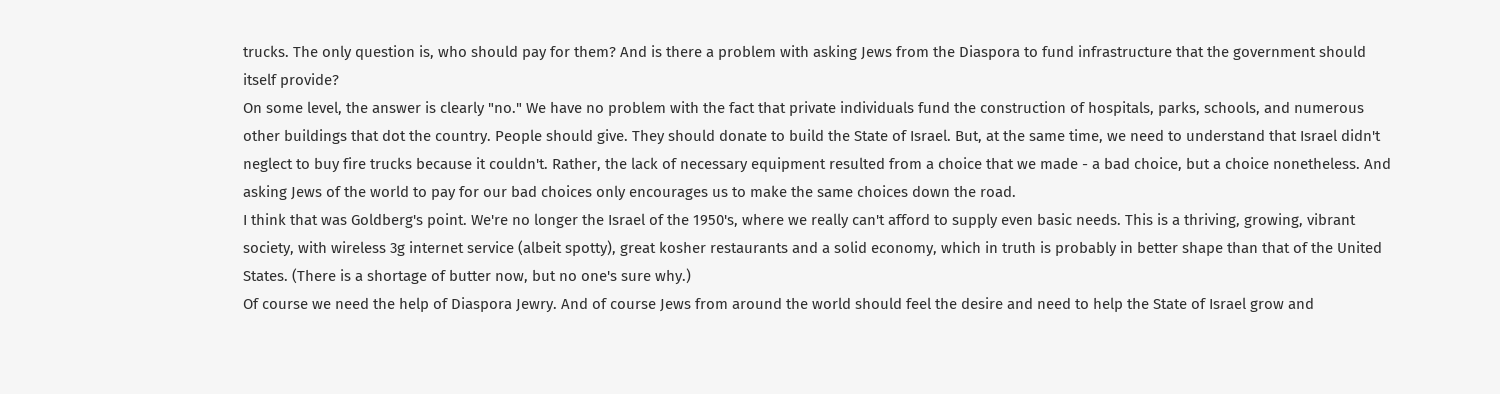trucks. The only question is, who should pay for them? And is there a problem with asking Jews from the Diaspora to fund infrastructure that the government should itself provide?
On some level, the answer is clearly "no." We have no problem with the fact that private individuals fund the construction of hospitals, parks, schools, and numerous other buildings that dot the country. People should give. They should donate to build the State of Israel. But, at the same time, we need to understand that Israel didn't neglect to buy fire trucks because it couldn't. Rather, the lack of necessary equipment resulted from a choice that we made - a bad choice, but a choice nonetheless. And asking Jews of the world to pay for our bad choices only encourages us to make the same choices down the road.
I think that was Goldberg's point. We're no longer the Israel of the 1950's, where we really can't afford to supply even basic needs. This is a thriving, growing, vibrant society, with wireless 3g internet service (albeit spotty), great kosher restaurants and a solid economy, which in truth is probably in better shape than that of the United States. (There is a shortage of butter now, but no one's sure why.)
Of course we need the help of Diaspora Jewry. And of course Jews from around the world should feel the desire and need to help the State of Israel grow and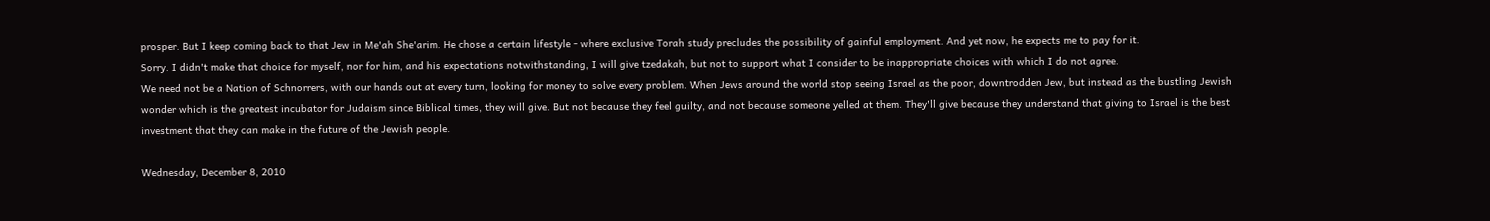prosper. But I keep coming back to that Jew in Me'ah She'arim. He chose a certain lifestyle - where exclusive Torah study precludes the possibility of gainful employment. And yet now, he expects me to pay for it.
Sorry. I didn't make that choice for myself, nor for him, and his expectations notwithstanding, I will give tzedakah, but not to support what I consider to be inappropriate choices with which I do not agree.
We need not be a Nation of Schnorrers, with our hands out at every turn, looking for money to solve every problem. When Jews around the world stop seeing Israel as the poor, downtrodden Jew, but instead as the bustling Jewish wonder which is the greatest incubator for Judaism since Biblical times, they will give. But not because they feel guilty, and not because someone yelled at them. They'll give because they understand that giving to Israel is the best investment that they can make in the future of the Jewish people.

Wednesday, December 8, 2010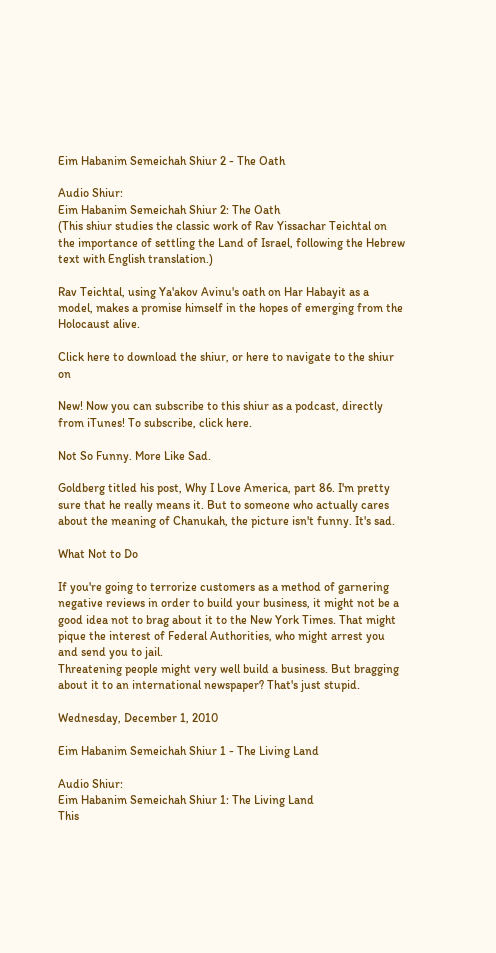Eim Habanim Semeichah Shiur 2 - The Oath

Audio Shiur:
Eim Habanim Semeichah Shiur 2: The Oath
(This shiur studies the classic work of Rav Yissachar Teichtal on the importance of settling the Land of Israel, following the Hebrew text with English translation.)

Rav Teichtal, using Ya'akov Avinu's oath on Har Habayit as a model, makes a promise himself in the hopes of emerging from the Holocaust alive.

Click here to download the shiur, or here to navigate to the shiur on

New! Now you can subscribe to this shiur as a podcast, directly from iTunes! To subscribe, click here.

Not So Funny. More Like Sad.

Goldberg titled his post, Why I Love America, part 86. I'm pretty sure that he really means it. But to someone who actually cares about the meaning of Chanukah, the picture isn't funny. It's sad.

What Not to Do

If you're going to terrorize customers as a method of garnering negative reviews in order to build your business, it might not be a good idea not to brag about it to the New York Times. That might pique the interest of Federal Authorities, who might arrest you and send you to jail.
Threatening people might very well build a business. But bragging about it to an international newspaper? That's just stupid.

Wednesday, December 1, 2010

Eim Habanim Semeichah Shiur 1 - The Living Land

Audio Shiur:
Eim Habanim Semeichah Shiur 1: The Living Land
This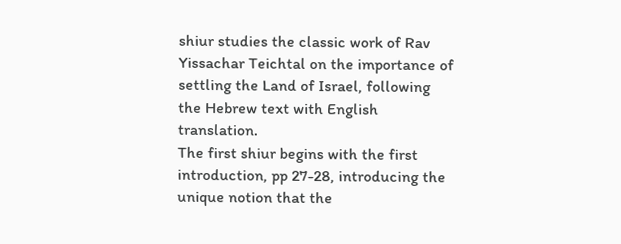shiur studies the classic work of Rav Yissachar Teichtal on the importance of settling the Land of Israel, following the Hebrew text with English translation.
The first shiur begins with the first introduction, pp 27-28, introducing the unique notion that the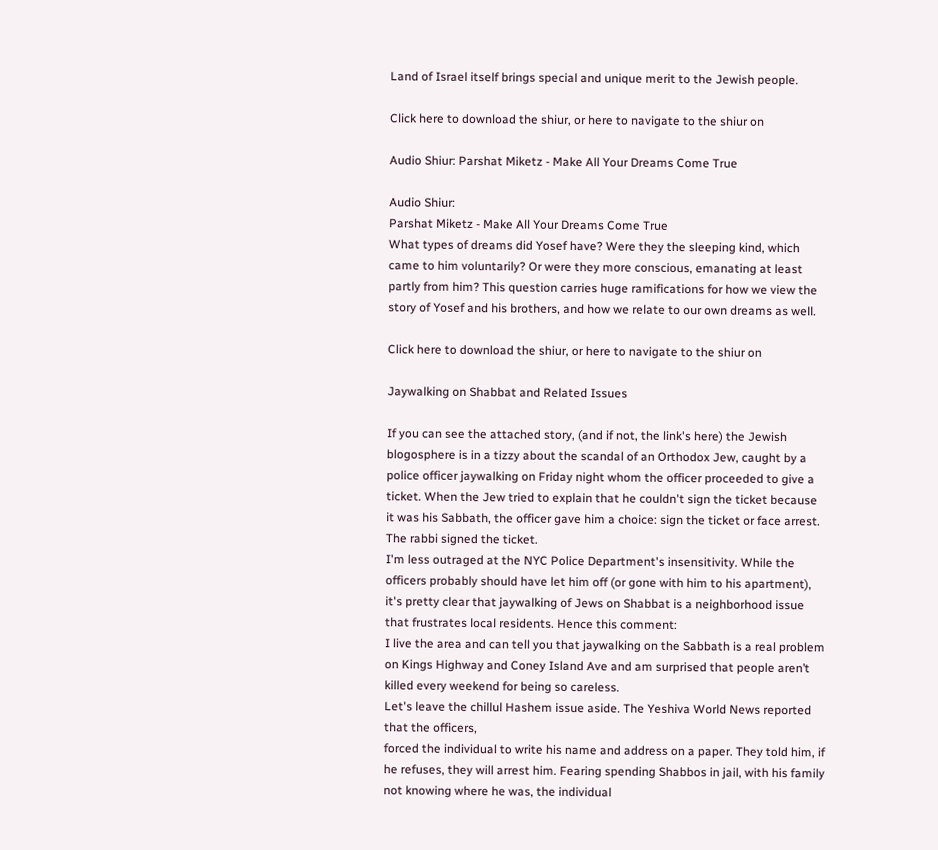Land of Israel itself brings special and unique merit to the Jewish people.

Click here to download the shiur, or here to navigate to the shiur on

Audio Shiur: Parshat Miketz - Make All Your Dreams Come True

Audio Shiur:
Parshat Miketz - Make All Your Dreams Come True
What types of dreams did Yosef have? Were they the sleeping kind, which came to him voluntarily? Or were they more conscious, emanating at least partly from him? This question carries huge ramifications for how we view the story of Yosef and his brothers, and how we relate to our own dreams as well.

Click here to download the shiur, or here to navigate to the shiur on

Jaywalking on Shabbat and Related Issues

If you can see the attached story, (and if not, the link's here) the Jewish blogosphere is in a tizzy about the scandal of an Orthodox Jew, caught by a police officer jaywalking on Friday night whom the officer proceeded to give a ticket. When the Jew tried to explain that he couldn't sign the ticket because it was his Sabbath, the officer gave him a choice: sign the ticket or face arrest.
The rabbi signed the ticket.
I'm less outraged at the NYC Police Department's insensitivity. While the officers probably should have let him off (or gone with him to his apartment), it's pretty clear that jaywalking of Jews on Shabbat is a neighborhood issue that frustrates local residents. Hence this comment:
I live the area and can tell you that jaywalking on the Sabbath is a real problem on Kings Highway and Coney Island Ave and am surprised that people aren’t killed every weekend for being so careless.
Let's leave the chillul Hashem issue aside. The Yeshiva World News reported that the officers,
forced the individual to write his name and address on a paper. They told him, if he refuses, they will arrest him. Fearing spending Shabbos in jail, with his family not knowing where he was, the individual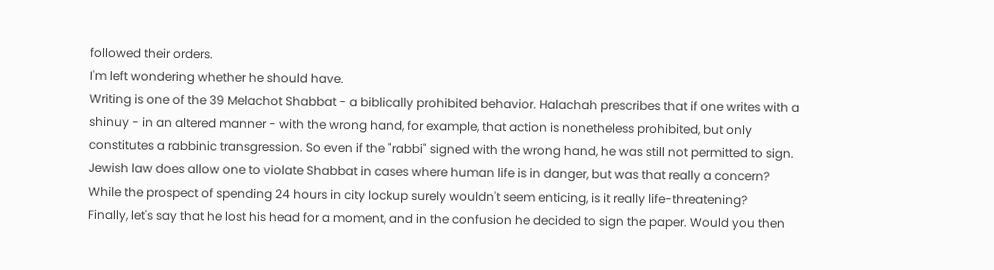followed their orders.
I'm left wondering whether he should have.
Writing is one of the 39 Melachot Shabbat - a biblically prohibited behavior. Halachah prescribes that if one writes with a shinuy - in an altered manner - with the wrong hand, for example, that action is nonetheless prohibited, but only constitutes a rabbinic transgression. So even if the "rabbi" signed with the wrong hand, he was still not permitted to sign. Jewish law does allow one to violate Shabbat in cases where human life is in danger, but was that really a concern? While the prospect of spending 24 hours in city lockup surely wouldn't seem enticing, is it really life-threatening?
Finally, let's say that he lost his head for a moment, and in the confusion he decided to sign the paper. Would you then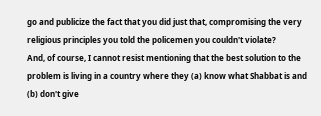go and publicize the fact that you did just that, compromising the very religious principles you told the policemen you couldn't violate?
And, of course, I cannot resist mentioning that the best solution to the problem is living in a country where they (a) know what Shabbat is and (b) don't give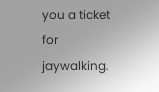you a ticket for jaywalking.